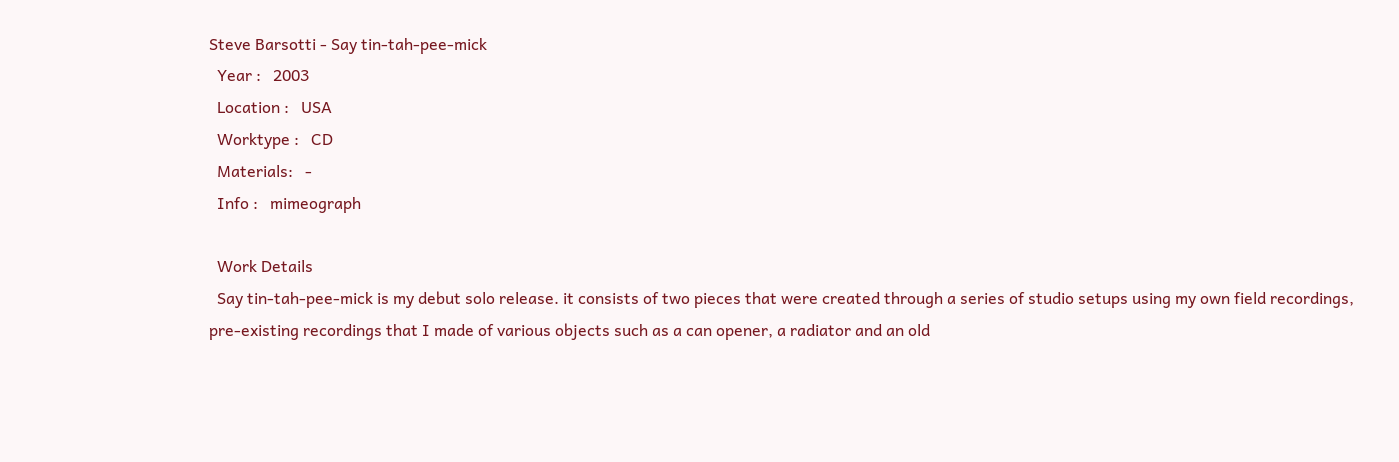Steve Barsotti - Say tin-tah-pee-mick
  Year :   2003
  Location :   USA
  Worktype :   CD
  Materials:   -
  Info :   mimeograph

  Work Details
  Say tin-tah-pee-mick is my debut solo release. it consists of two pieces that were created through a series of studio setups using my own field recordings, pre-existing recordings that I made of various objects such as a can opener, a radiator and an old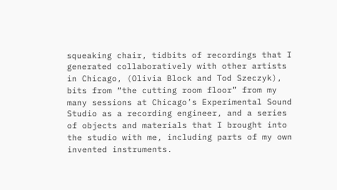squeaking chair, tidbits of recordings that I generated collaboratively with other artists in Chicago, (Olivia Block and Tod Szeczyk), bits from “the cutting room floor” from my many sessions at Chicago’s Experimental Sound Studio as a recording engineer, and a series of objects and materials that I brought into the studio with me, including parts of my own invented instruments.